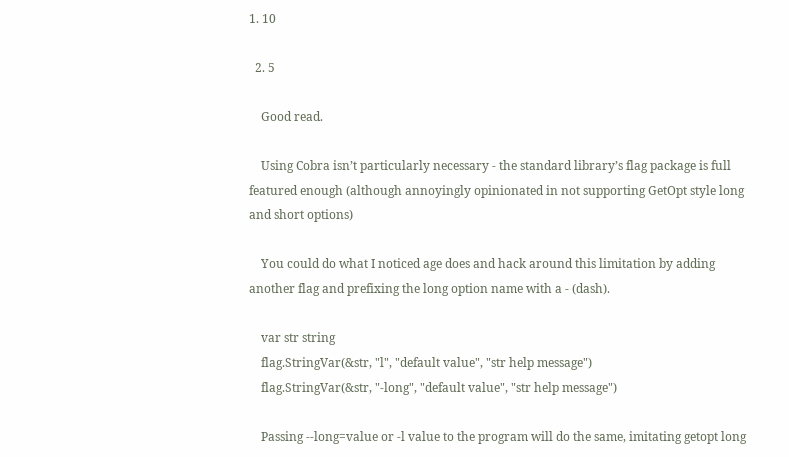1. 10

  2. 5

    Good read.

    Using Cobra isn’t particularly necessary - the standard library’s flag package is full featured enough (although annoyingly opinionated in not supporting GetOpt style long and short options)

    You could do what I noticed age does and hack around this limitation by adding another flag and prefixing the long option name with a - (dash).

    var str string
    flag.StringVar(&str, "l", "default value", "str help message")
    flag.StringVar(&str, "-long", "default value", "str help message")

    Passing --long=value or -l value to the program will do the same, imitating getopt long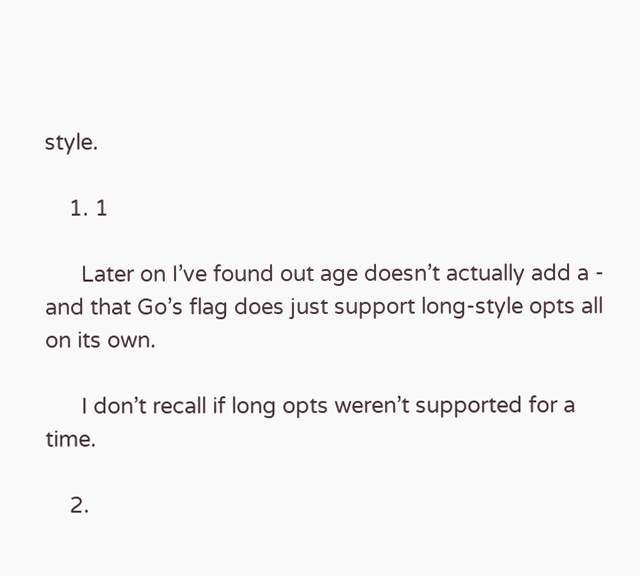style.

    1. 1

      Later on I’ve found out age doesn’t actually add a - and that Go’s flag does just support long-style opts all on its own.

      I don’t recall if long opts weren’t supported for a time.

    2.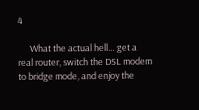4

      What the actual hell… get a real router, switch the DSL modem to bridge mode, and enjoy the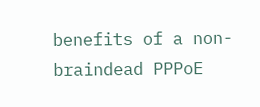benefits of a non-braindead PPPoE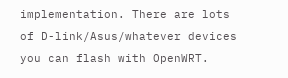implementation. There are lots of D-link/Asus/whatever devices you can flash with OpenWRT.